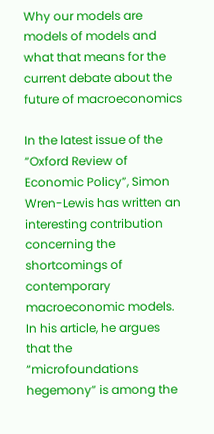Why our models are models of models and what that means for the current debate about the future of macroeconomics

In the latest issue of the “Oxford Review of Economic Policy”, Simon Wren-Lewis has written an interesting contribution concerning the shortcomings of contemporary macroeconomic models. In his article, he argues that the “microfoundations hegemony” is among the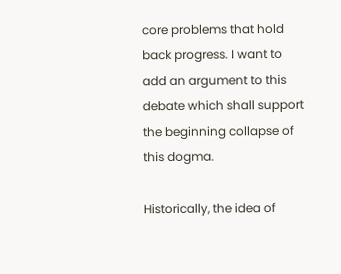core problems that hold back progress. I want to add an argument to this debate which shall support the beginning collapse of this dogma.

Historically, the idea of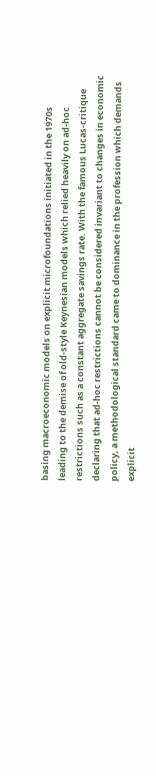basing macroeconomic models on explicit microfoundations initiated in the 1970s leading to the demise of old-style Keynesian models which relied heavily on ad-hoc restrictions such as a constant aggregate savings rate. With the famous Lucas-critique declaring that ad-hoc restrictions cannot be considered invariant to changes in economic policy, a methodological standard came to dominance in the profession which demands explicit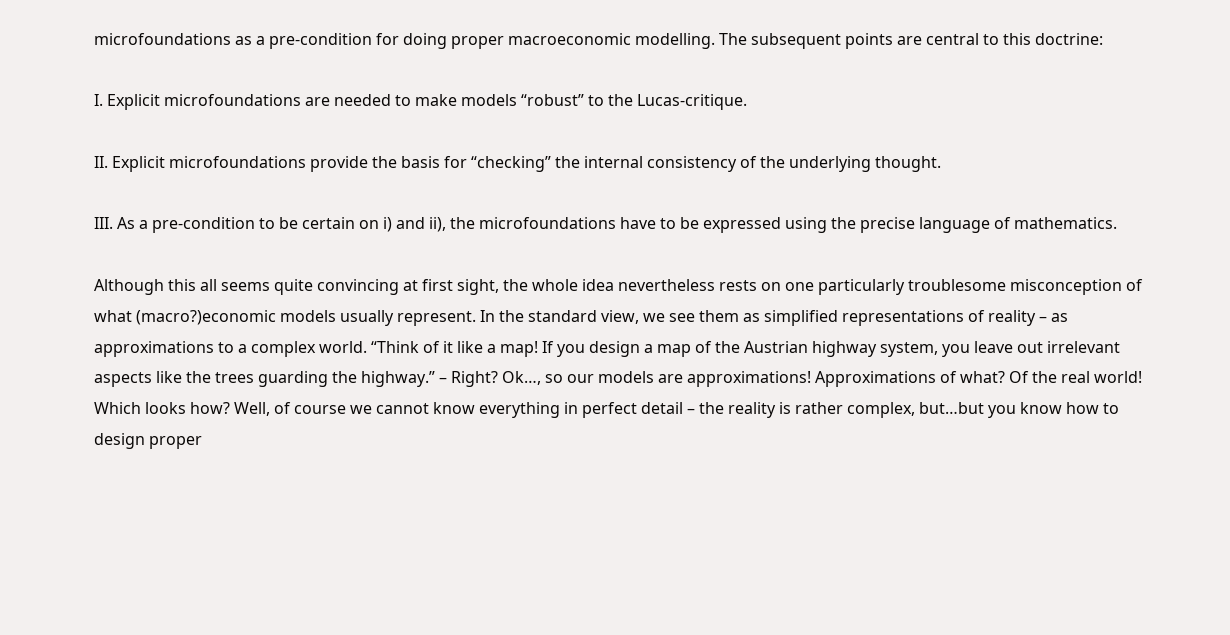microfoundations as a pre-condition for doing proper macroeconomic modelling. The subsequent points are central to this doctrine:

I. Explicit microfoundations are needed to make models “robust” to the Lucas-critique.

II. Explicit microfoundations provide the basis for “checking” the internal consistency of the underlying thought.

III. As a pre-condition to be certain on i) and ii), the microfoundations have to be expressed using the precise language of mathematics.

Although this all seems quite convincing at first sight, the whole idea nevertheless rests on one particularly troublesome misconception of what (macro?)economic models usually represent. In the standard view, we see them as simplified representations of reality – as approximations to a complex world. “Think of it like a map! If you design a map of the Austrian highway system, you leave out irrelevant aspects like the trees guarding the highway.” – Right? Ok…, so our models are approximations! Approximations of what? Of the real world! Which looks how? Well, of course we cannot know everything in perfect detail – the reality is rather complex, but…but you know how to design proper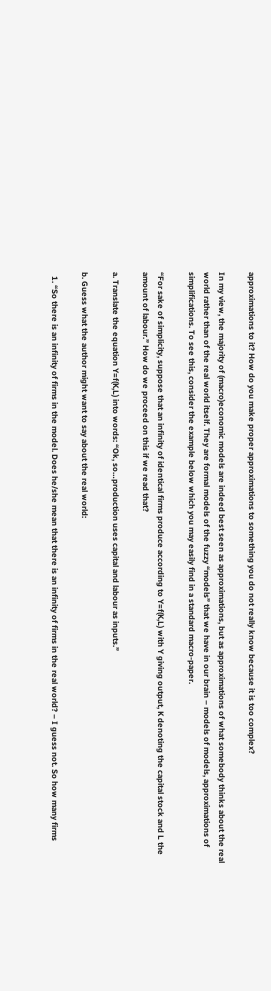approximations to it? How do you make proper approximations to something you do not really know because it is too complex?

In my view, the majority of (macro)economic models are indeed best seen as approximations, but as approximations of what somebody thinks about the real world rather than of the real world itself. They are formal models of the fuzzy “models” that we have in our brain – models of models, approximations of simplifications. To see this, consider the example below which you may easily find in a standard macro-paper.

“For sake of simplicity, suppose that an infinity of identical firms produce according to Y=f(K,L) with Y giving output, K denoting the capital stock and L the amount of labour.” How do we proceed on this if we read that?

a. Translate the equation Y=f(K,L) into words: “Ok, so…production uses capital and labour as inputs.”

b. Guess what the author might want to say about the real world:

  1. “So there is an infinity of firms in the model. Does he/she mean that there is an infinity of firms in the real world? – I guess not. So how many firms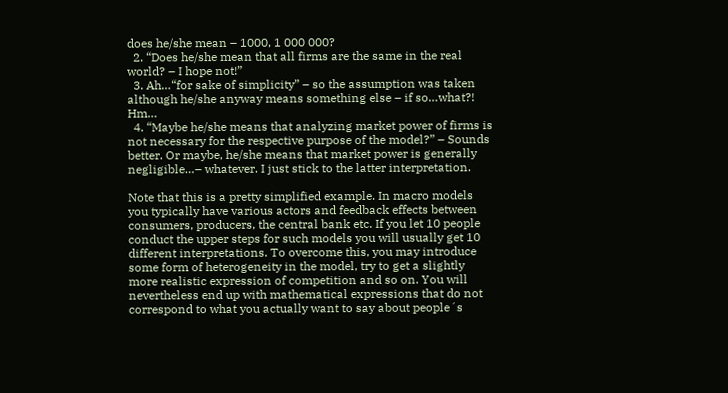does he/she mean – 1000, 1 000 000?
  2. “Does he/she mean that all firms are the same in the real world? – I hope not!”
  3. Ah…“for sake of simplicity” – so the assumption was taken although he/she anyway means something else – if so…what?! Hm…
  4. “Maybe he/she means that analyzing market power of firms is not necessary for the respective purpose of the model?” – Sounds better. Or maybe, he/she means that market power is generally negligible…– whatever. I just stick to the latter interpretation.

Note that this is a pretty simplified example. In macro models you typically have various actors and feedback effects between consumers, producers, the central bank etc. If you let 10 people conduct the upper steps for such models you will usually get 10 different interpretations. To overcome this, you may introduce some form of heterogeneity in the model, try to get a slightly more realistic expression of competition and so on. You will nevertheless end up with mathematical expressions that do not correspond to what you actually want to say about people´s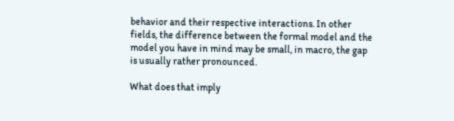behavior and their respective interactions. In other fields, the difference between the formal model and the model you have in mind may be small, in macro, the gap is usually rather pronounced.

What does that imply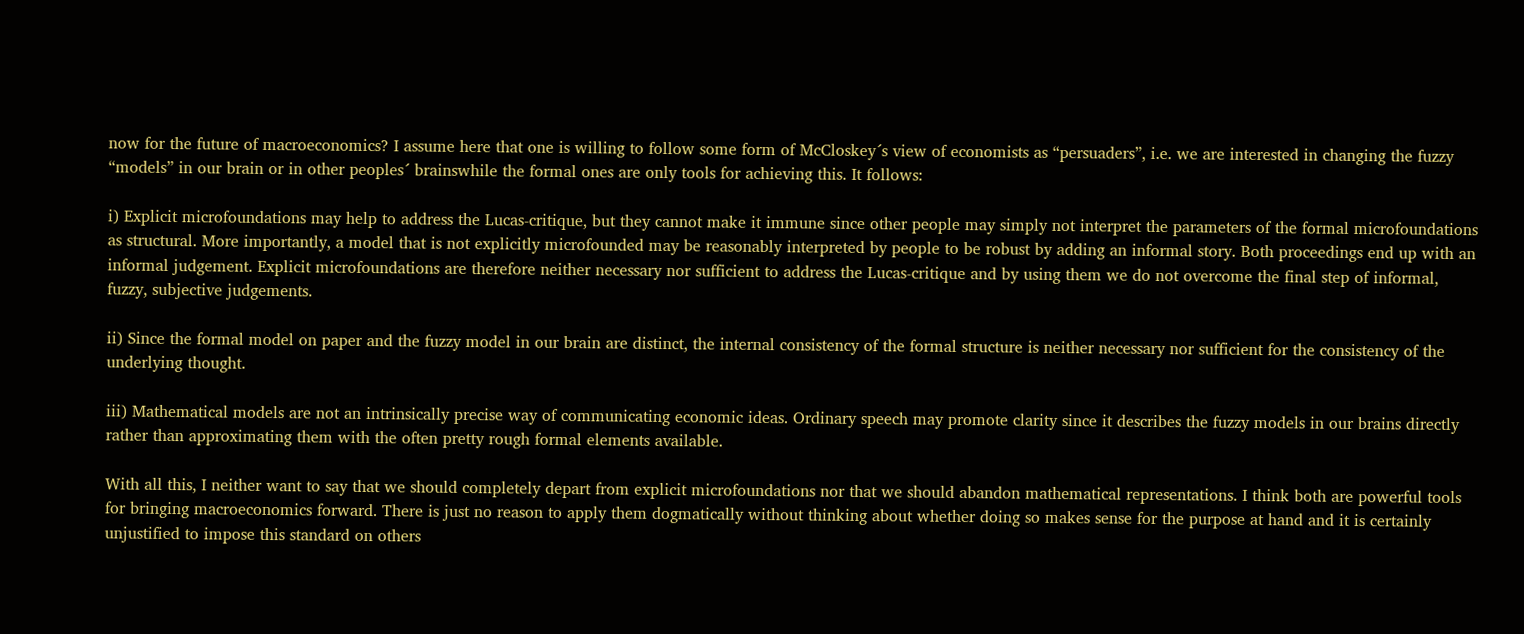now for the future of macroeconomics? I assume here that one is willing to follow some form of McCloskey´s view of economists as “persuaders”, i.e. we are interested in changing the fuzzy “models” in our brain or in other peoples´ brainswhile the formal ones are only tools for achieving this. It follows:

i) Explicit microfoundations may help to address the Lucas-critique, but they cannot make it immune since other people may simply not interpret the parameters of the formal microfoundations as structural. More importantly, a model that is not explicitly microfounded may be reasonably interpreted by people to be robust by adding an informal story. Both proceedings end up with an informal judgement. Explicit microfoundations are therefore neither necessary nor sufficient to address the Lucas-critique and by using them we do not overcome the final step of informal, fuzzy, subjective judgements.

ii) Since the formal model on paper and the fuzzy model in our brain are distinct, the internal consistency of the formal structure is neither necessary nor sufficient for the consistency of the underlying thought.

iii) Mathematical models are not an intrinsically precise way of communicating economic ideas. Ordinary speech may promote clarity since it describes the fuzzy models in our brains directly rather than approximating them with the often pretty rough formal elements available.

With all this, I neither want to say that we should completely depart from explicit microfoundations nor that we should abandon mathematical representations. I think both are powerful tools for bringing macroeconomics forward. There is just no reason to apply them dogmatically without thinking about whether doing so makes sense for the purpose at hand and it is certainly unjustified to impose this standard on others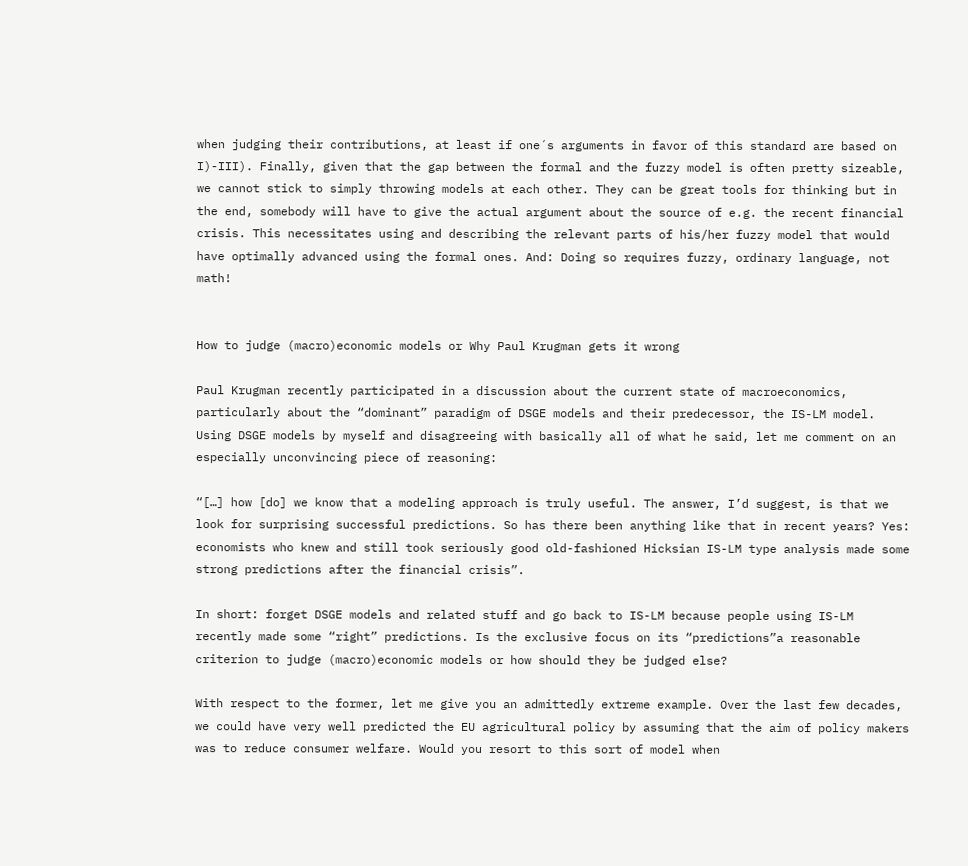when judging their contributions, at least if one´s arguments in favor of this standard are based on I)-III). Finally, given that the gap between the formal and the fuzzy model is often pretty sizeable, we cannot stick to simply throwing models at each other. They can be great tools for thinking but in the end, somebody will have to give the actual argument about the source of e.g. the recent financial crisis. This necessitates using and describing the relevant parts of his/her fuzzy model that would have optimally advanced using the formal ones. And: Doing so requires fuzzy, ordinary language, not math!


How to judge (macro)economic models or Why Paul Krugman gets it wrong

Paul Krugman recently participated in a discussion about the current state of macroeconomics, particularly about the “dominant” paradigm of DSGE models and their predecessor, the IS-LM model. Using DSGE models by myself and disagreeing with basically all of what he said, let me comment on an especially unconvincing piece of reasoning:

“[…] how [do] we know that a modeling approach is truly useful. The answer, I’d suggest, is that we look for surprising successful predictions. So has there been anything like that in recent years? Yes: economists who knew and still took seriously good old-fashioned Hicksian IS-LM type analysis made some strong predictions after the financial crisis”.

In short: forget DSGE models and related stuff and go back to IS-LM because people using IS-LM recently made some “right” predictions. Is the exclusive focus on its “predictions”a reasonable criterion to judge (macro)economic models or how should they be judged else?

With respect to the former, let me give you an admittedly extreme example. Over the last few decades, we could have very well predicted the EU agricultural policy by assuming that the aim of policy makers was to reduce consumer welfare. Would you resort to this sort of model when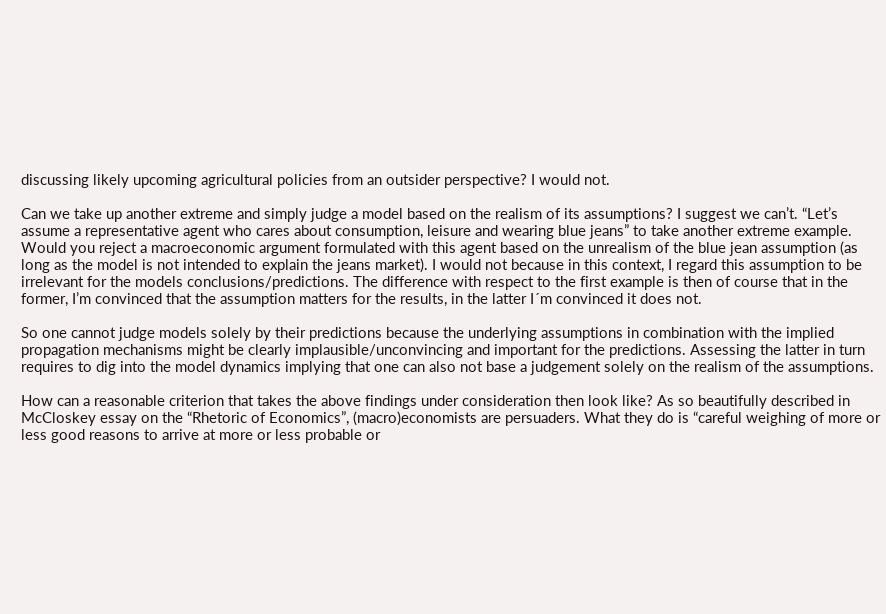discussing likely upcoming agricultural policies from an outsider perspective? I would not.

Can we take up another extreme and simply judge a model based on the realism of its assumptions? I suggest we can’t. “Let’s assume a representative agent who cares about consumption, leisure and wearing blue jeans” to take another extreme example. Would you reject a macroeconomic argument formulated with this agent based on the unrealism of the blue jean assumption (as long as the model is not intended to explain the jeans market). I would not because in this context, I regard this assumption to be irrelevant for the models conclusions/predictions. The difference with respect to the first example is then of course that in the former, I’m convinced that the assumption matters for the results, in the latter I´m convinced it does not.

So one cannot judge models solely by their predictions because the underlying assumptions in combination with the implied propagation mechanisms might be clearly implausible/unconvincing and important for the predictions. Assessing the latter in turn requires to dig into the model dynamics implying that one can also not base a judgement solely on the realism of the assumptions.

How can a reasonable criterion that takes the above findings under consideration then look like? As so beautifully described in McCloskey essay on the “Rhetoric of Economics”, (macro)economists are persuaders. What they do is “careful weighing of more or less good reasons to arrive at more or less probable or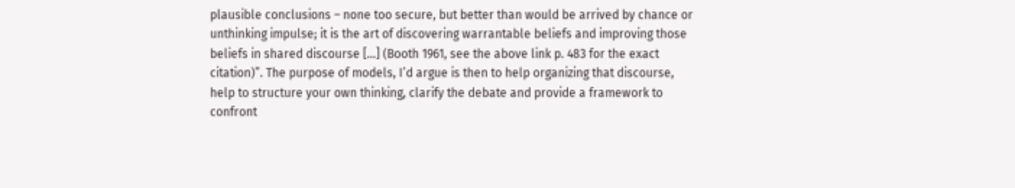plausible conclusions – none too secure, but better than would be arrived by chance or unthinking impulse; it is the art of discovering warrantable beliefs and improving those beliefs in shared discourse […] (Booth 1961, see the above link p. 483 for the exact citation)”. The purpose of models, I’d argue is then to help organizing that discourse, help to structure your own thinking, clarify the debate and provide a framework to confront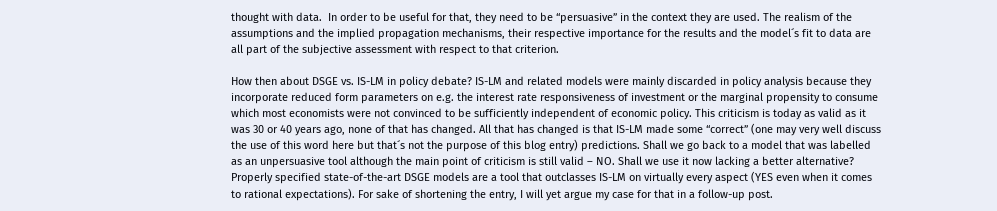thought with data.  In order to be useful for that, they need to be “persuasive” in the context they are used. The realism of the assumptions and the implied propagation mechanisms, their respective importance for the results and the model´s fit to data are all part of the subjective assessment with respect to that criterion.

How then about DSGE vs. IS-LM in policy debate? IS-LM and related models were mainly discarded in policy analysis because they incorporate reduced form parameters on e.g. the interest rate responsiveness of investment or the marginal propensity to consume which most economists were not convinced to be sufficiently independent of economic policy. This criticism is today as valid as it was 30 or 40 years ago, none of that has changed. All that has changed is that IS-LM made some “correct” (one may very well discuss the use of this word here but that´s not the purpose of this blog entry) predictions. Shall we go back to a model that was labelled as an unpersuasive tool although the main point of criticism is still valid – NO. Shall we use it now lacking a better alternative? Properly specified state-of-the-art DSGE models are a tool that outclasses IS-LM on virtually every aspect (YES even when it comes to rational expectations). For sake of shortening the entry, I will yet argue my case for that in a follow-up post.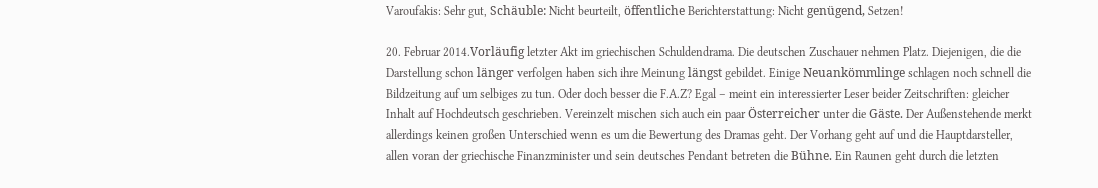Varoufakis: Sehr gut, Schäuble: Nicht beurteilt, öffentliche Berichterstattung: Nicht genügend, Setzen!

20. Februar 2014.Vorläufig letzter Akt im griechischen Schuldendrama. Die deutschen Zuschauer nehmen Platz. Diejenigen, die die Darstellung schon länger verfolgen haben sich ihre Meinung längst gebildet. Einige Neuankömmlinge schlagen noch schnell die Bildzeitung auf um selbiges zu tun. Oder doch besser die F.A.Z? Egal – meint ein interessierter Leser beider Zeitschriften: gleicher Inhalt auf Hochdeutsch geschrieben. Vereinzelt mischen sich auch ein paar Österreicher unter die Gäste. Der Außenstehende merkt allerdings keinen großen Unterschied wenn es um die Bewertung des Dramas geht. Der Vorhang geht auf und die Hauptdarsteller, allen voran der griechische Finanzminister und sein deutsches Pendant betreten die Bühne. Ein Raunen geht durch die letzten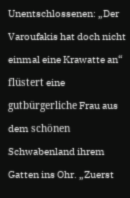Unentschlossenen: „Der Varoufakis hat doch nicht einmal eine Krawatte an“ flüstert eine gutbürgerliche Frau aus dem schönen Schwabenland ihrem Gatten ins Ohr. „Zuerst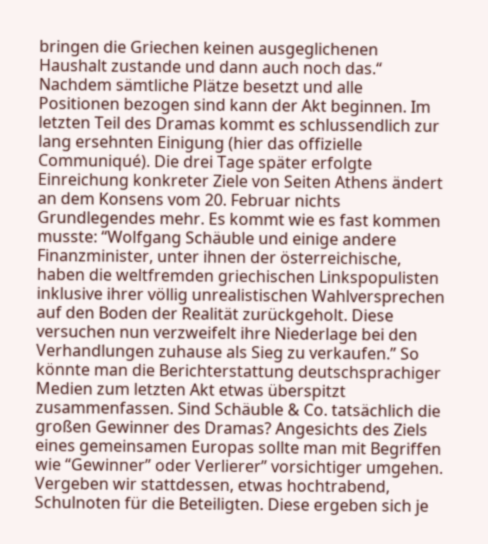bringen die Griechen keinen ausgeglichenen Haushalt zustande und dann auch noch das.“ Nachdem sämtliche Plätze besetzt und alle Positionen bezogen sind kann der Akt beginnen. Im letzten Teil des Dramas kommt es schlussendlich zur lang ersehnten Einigung (hier das offizielle Communiqué). Die drei Tage später erfolgte Einreichung konkreter Ziele von Seiten Athens ändert an dem Konsens vom 20. Februar nichts Grundlegendes mehr. Es kommt wie es fast kommen musste: “Wolfgang Schäuble und einige andere Finanzminister, unter ihnen der österreichische, haben die weltfremden griechischen Linkspopulisten inklusive ihrer völlig unrealistischen Wahlversprechen auf den Boden der Realität zurückgeholt. Diese versuchen nun verzweifelt ihre Niederlage bei den Verhandlungen zuhause als Sieg zu verkaufen.” So könnte man die Berichterstattung deutschsprachiger Medien zum letzten Akt etwas überspitzt zusammenfassen. Sind Schäuble & Co. tatsächlich die großen Gewinner des Dramas? Angesichts des Ziels eines gemeinsamen Europas sollte man mit Begriffen wie “Gewinner” oder Verlierer” vorsichtiger umgehen. Vergeben wir stattdessen, etwas hochtrabend, Schulnoten für die Beteiligten. Diese ergeben sich je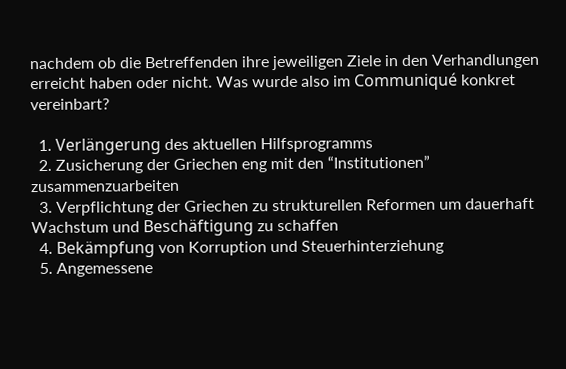nachdem ob die Betreffenden ihre jeweiligen Ziele in den Verhandlungen erreicht haben oder nicht. Was wurde also im Communiqué konkret vereinbart?

  1. Verlängerung des aktuellen Hilfsprogramms
  2. Zusicherung der Griechen eng mit den “Institutionen” zusammenzuarbeiten
  3. Verpflichtung der Griechen zu strukturellen Reformen um dauerhaft Wachstum und Beschäftigung zu schaffen
  4. Bekämpfung von Korruption und Steuerhinterziehung
  5. Angemessene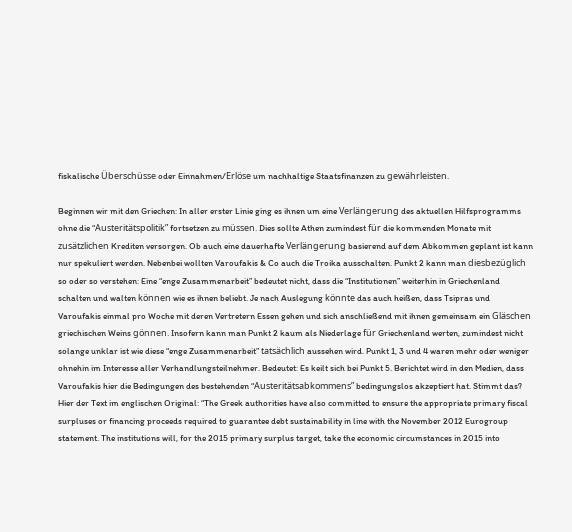fiskalische Überschüsse oder Einnahmen/Erlöse um nachhaltige Staatsfinanzen zu gewährleisten.

Beginnen wir mit den Griechen: In aller erster Linie ging es ihnen um eine Verlängerung des aktuellen Hilfsprogramms ohne die “Austeritätspolitik” fortsetzen zu müssen. Dies sollte Athen zumindest für die kommenden Monate mit zusätzlichen Krediten versorgen. Ob auch eine dauerhafte Verlängerung basierend auf dem Abkommen geplant ist kann nur spekuliert werden. Nebenbei wollten Varoufakis & Co auch die Troika ausschalten. Punkt 2 kann man diesbezüglich so oder so verstehen: Eine “enge Zusammenarbeit” bedeutet nicht, dass die “Institutionen” weiterhin in Griechenland schalten und walten können wie es ihnen beliebt. Je nach Auslegung könnte das auch heißen, dass Tsipras und Varoufakis einmal pro Woche mit deren Vertretern Essen gehen und sich anschließend mit ihnen gemeinsam ein Gläschen griechischen Weins gönnen. Insofern kann man Punkt 2 kaum als Niederlage für Griechenland werten, zumindest nicht solange unklar ist wie diese “enge Zusammenarbeit” tatsächlich aussehen wird. Punkt 1, 3 und 4 waren mehr oder weniger ohnehin im Interesse aller Verhandlungsteilnehmer. Bedeutet: Es keilt sich bei Punkt 5. Berichtet wird in den Medien, dass Varoufakis hier die Bedingungen des bestehenden “Austeritätsabkommens” bedingungslos akzeptiert hat. Stimmt das? Hier der Text im englischen Original: “The Greek authorities have also committed to ensure the appropriate primary fiscal surpluses or financing proceeds required to guarantee debt sustainability in line with the November 2012 Eurogroup statement. The institutions will, for the 2015 primary surplus target, take the economic circumstances in 2015 into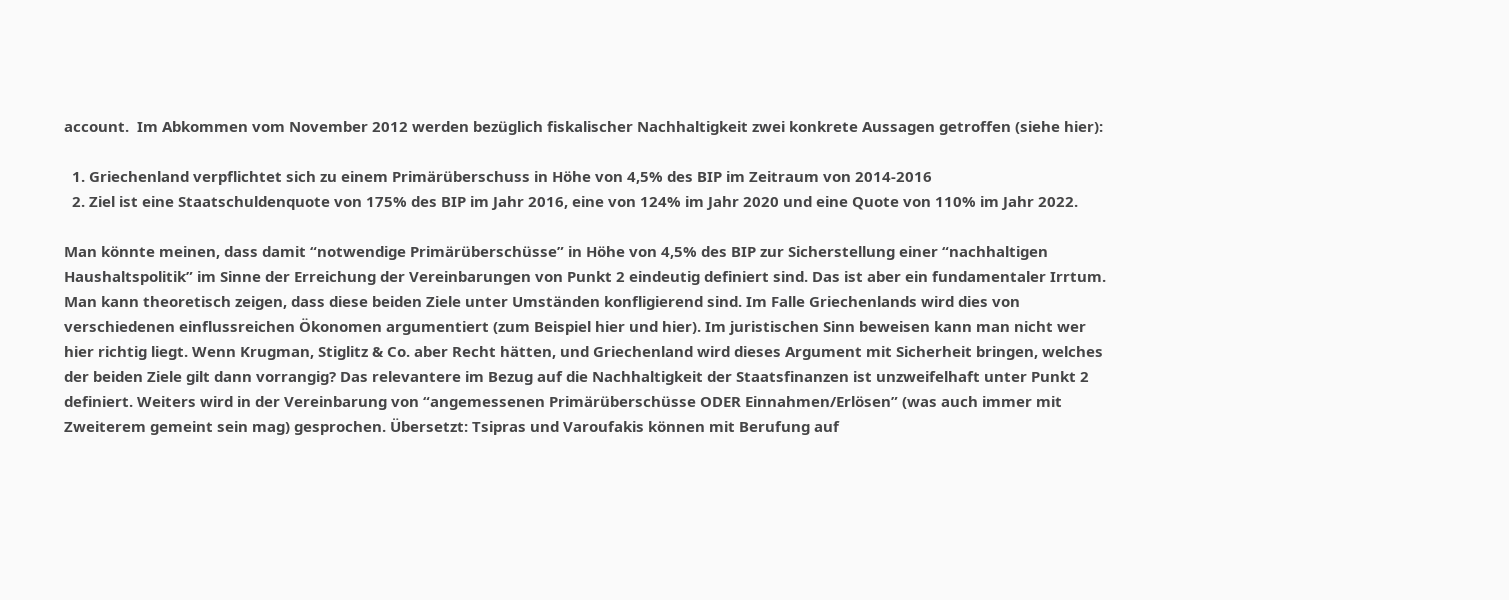account.  Im Abkommen vom November 2012 werden bezüglich fiskalischer Nachhaltigkeit zwei konkrete Aussagen getroffen (siehe hier):

  1. Griechenland verpflichtet sich zu einem Primärüberschuss in Höhe von 4,5% des BIP im Zeitraum von 2014-2016
  2. Ziel ist eine Staatschuldenquote von 175% des BIP im Jahr 2016, eine von 124% im Jahr 2020 und eine Quote von 110% im Jahr 2022.

Man könnte meinen, dass damit “notwendige Primärüberschüsse” in Höhe von 4,5% des BIP zur Sicherstellung einer “nachhaltigen Haushaltspolitik” im Sinne der Erreichung der Vereinbarungen von Punkt 2 eindeutig definiert sind. Das ist aber ein fundamentaler Irrtum. Man kann theoretisch zeigen, dass diese beiden Ziele unter Umständen konfligierend sind. Im Falle Griechenlands wird dies von verschiedenen einflussreichen Ökonomen argumentiert (zum Beispiel hier und hier). Im juristischen Sinn beweisen kann man nicht wer hier richtig liegt. Wenn Krugman, Stiglitz & Co. aber Recht hätten, und Griechenland wird dieses Argument mit Sicherheit bringen, welches der beiden Ziele gilt dann vorrangig? Das relevantere im Bezug auf die Nachhaltigkeit der Staatsfinanzen ist unzweifelhaft unter Punkt 2 definiert. Weiters wird in der Vereinbarung von “angemessenen Primärüberschüsse ODER Einnahmen/Erlösen” (was auch immer mit Zweiterem gemeint sein mag) gesprochen. Übersetzt: Tsipras und Varoufakis können mit Berufung auf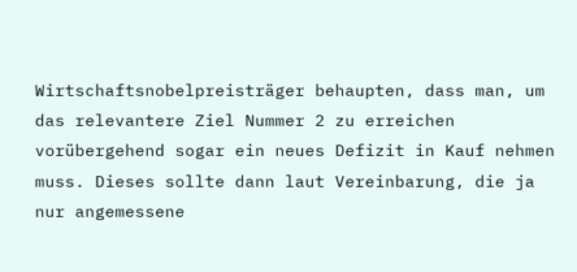Wirtschaftsnobelpreisträger behaupten, dass man, um das relevantere Ziel Nummer 2 zu erreichen vorübergehend sogar ein neues Defizit in Kauf nehmen muss. Dieses sollte dann laut Vereinbarung, die ja nur angemessene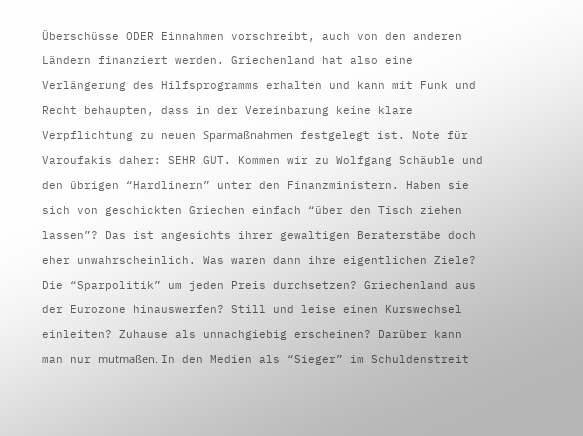Überschüsse ODER Einnahmen vorschreibt, auch von den anderen Ländern finanziert werden. Griechenland hat also eine Verlängerung des Hilfsprogramms erhalten und kann mit Funk und Recht behaupten, dass in der Vereinbarung keine klare Verpflichtung zu neuen Sparmaßnahmen festgelegt ist. Note für Varoufakis daher: SEHR GUT. Kommen wir zu Wolfgang Schäuble und den übrigen “Hardlinern” unter den Finanzministern. Haben sie sich von geschickten Griechen einfach “über den Tisch ziehen lassen”? Das ist angesichts ihrer gewaltigen Beraterstäbe doch eher unwahrscheinlich. Was waren dann ihre eigentlichen Ziele? Die “Sparpolitik” um jeden Preis durchsetzen? Griechenland aus der Eurozone hinauswerfen? Still und leise einen Kurswechsel einleiten? Zuhause als unnachgiebig erscheinen? Darüber kann man nur mutmaßen. In den Medien als “Sieger” im Schuldenstreit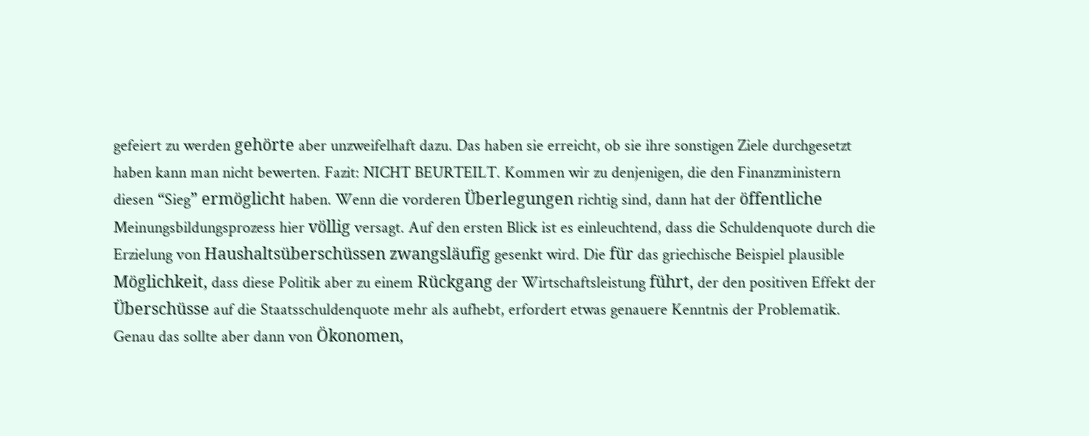gefeiert zu werden gehörte aber unzweifelhaft dazu. Das haben sie erreicht, ob sie ihre sonstigen Ziele durchgesetzt haben kann man nicht bewerten. Fazit: NICHT BEURTEILT. Kommen wir zu denjenigen, die den Finanzministern diesen “Sieg” ermöglicht haben. Wenn die vorderen Überlegungen richtig sind, dann hat der öffentliche Meinungsbildungsprozess hier völlig versagt. Auf den ersten Blick ist es einleuchtend, dass die Schuldenquote durch die Erzielung von Haushaltsüberschüssen zwangsläufig gesenkt wird. Die für das griechische Beispiel plausible Möglichkeit, dass diese Politik aber zu einem Rückgang der Wirtschaftsleistung führt, der den positiven Effekt der Überschüsse auf die Staatsschuldenquote mehr als aufhebt, erfordert etwas genauere Kenntnis der Problematik. Genau das sollte aber dann von Ökonomen,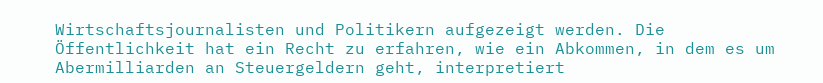Wirtschaftsjournalisten und Politikern aufgezeigt werden. Die Öffentlichkeit hat ein Recht zu erfahren, wie ein Abkommen, in dem es um Abermilliarden an Steuergeldern geht, interpretiert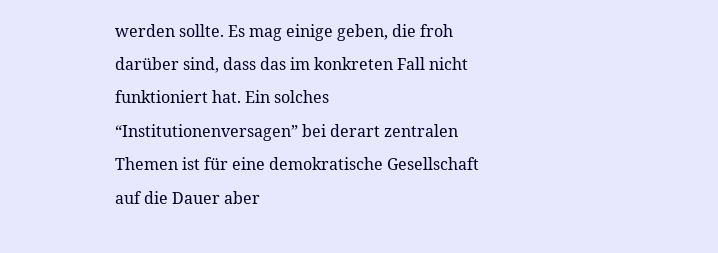werden sollte. Es mag einige geben, die froh darüber sind, dass das im konkreten Fall nicht funktioniert hat. Ein solches “Institutionenversagen” bei derart zentralen Themen ist für eine demokratische Gesellschaft auf die Dauer aber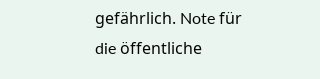gefährlich. Note für die öffentliche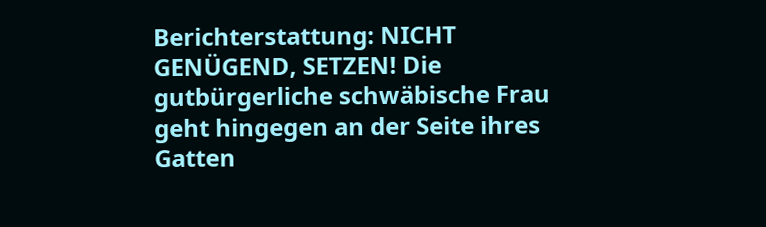Berichterstattung: NICHT GENÜGEND, SETZEN! Die gutbürgerliche schwäbische Frau geht hingegen an der Seite ihres Gatten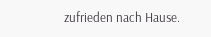zufrieden nach Hause.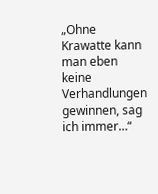„Ohne Krawatte kann man eben keine Verhandlungen gewinnen, sag ich immer…“